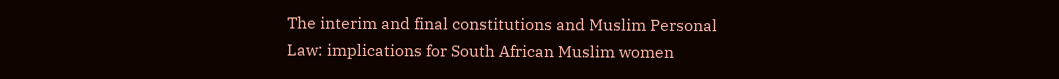The interim and final constitutions and Muslim Personal Law: implications for South African Muslim women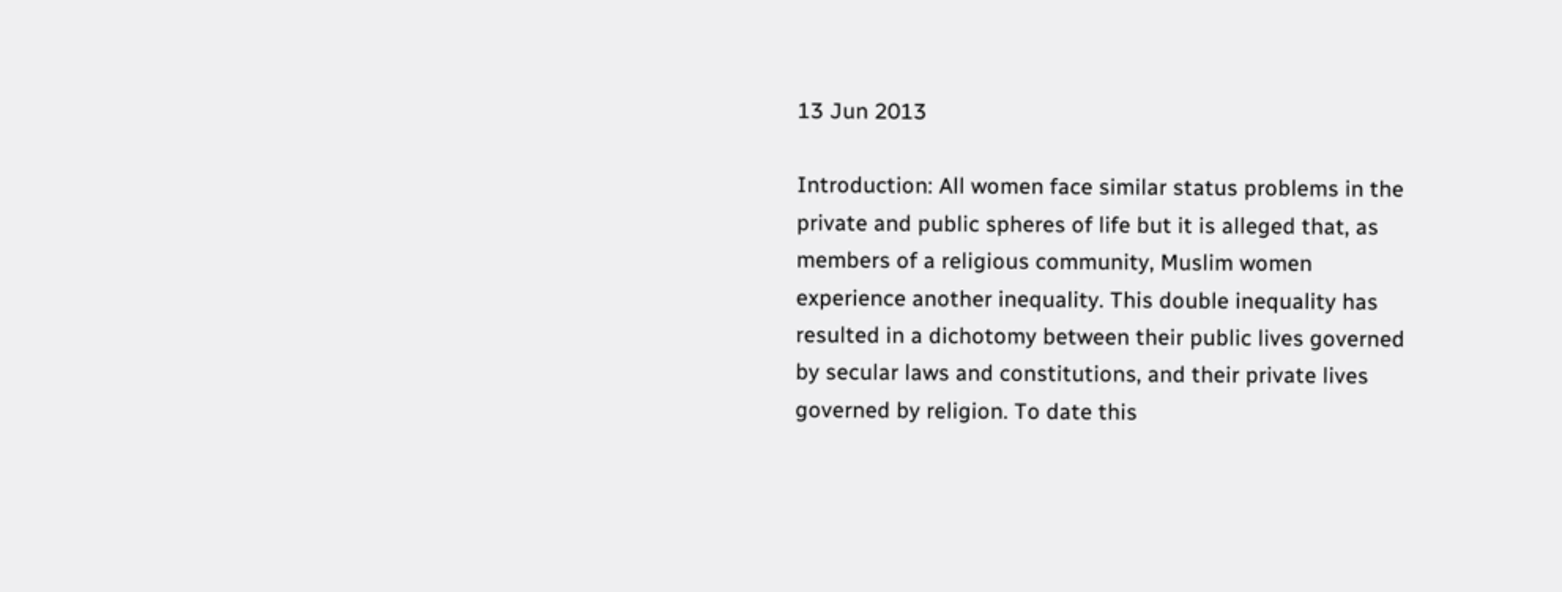13 Jun 2013

Introduction: All women face similar status problems in the private and public spheres of life but it is alleged that, as members of a religious community, Muslim women experience another inequality. This double inequality has resulted in a dichotomy between their public lives governed by secular laws and constitutions, and their private lives governed by religion. To date this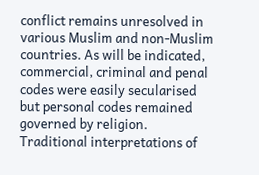conflict remains unresolved in various Muslim and non-Muslim countries. As will be indicated, commercial, criminal and penal codes were easily secularised but personal codes remained governed by religion. Traditional interpretations of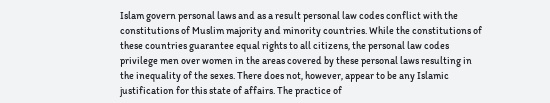Islam govern personal laws and as a result personal law codes conflict with the constitutions of Muslim majority and minority countries. While the constitutions of these countries guarantee equal rights to all citizens, the personal law codes privilege men over women in the areas covered by these personal laws resulting in the inequality of the sexes. There does not, however, appear to be any Islamic justification for this state of affairs. The practice of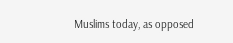Muslims today, as opposed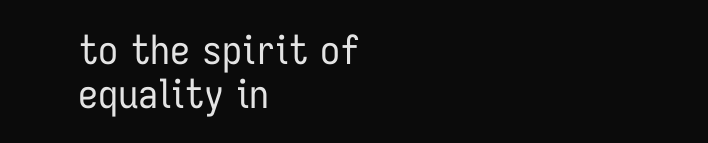to the spirit of equality in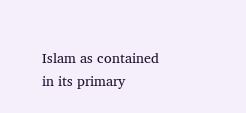Islam as contained in its primary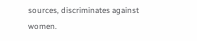sources, discriminates against women.